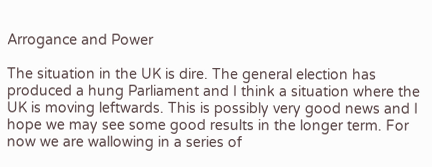Arrogance and Power

The situation in the UK is dire. The general election has produced a hung Parliament and I think a situation where the UK is moving leftwards. This is possibly very good news and I hope we may see some good results in the longer term. For now we are wallowing in a series of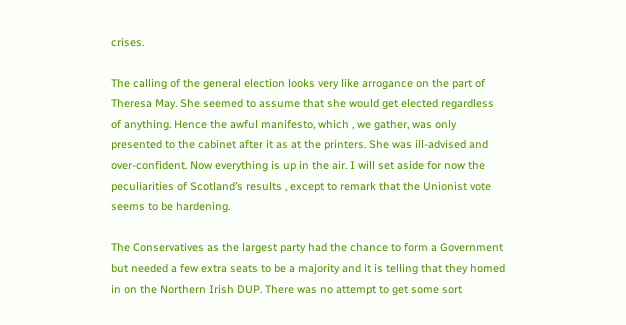crises.

The calling of the general election looks very like arrogance on the part of Theresa May. She seemed to assume that she would get elected regardless of anything. Hence the awful manifesto, which , we gather, was only presented to the cabinet after it as at the printers. She was ill-advised and over-confident. Now everything is up in the air. I will set aside for now the peculiarities of Scotland’s results , except to remark that the Unionist vote seems to be hardening.

The Conservatives as the largest party had the chance to form a Government but needed a few extra seats to be a majority and it is telling that they homed in on the Northern Irish DUP. There was no attempt to get some sort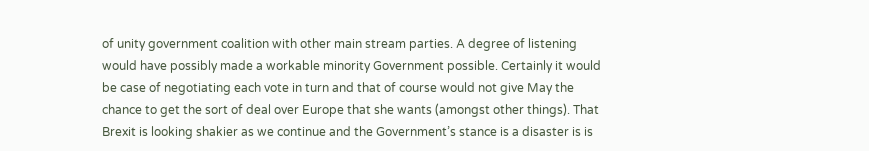of unity government coalition with other main stream parties. A degree of listening would have possibly made a workable minority Government possible. Certainly it would be case of negotiating each vote in turn and that of course would not give May the chance to get the sort of deal over Europe that she wants (amongst other things). That Brexit is looking shakier as we continue and the Government’s stance is a disaster is is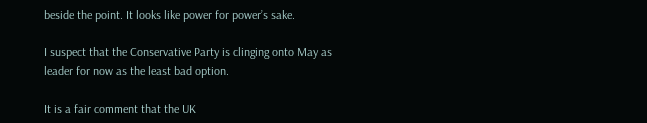beside the point. It looks like power for power’s sake.

I suspect that the Conservative Party is clinging onto May as leader for now as the least bad option.

It is a fair comment that the UK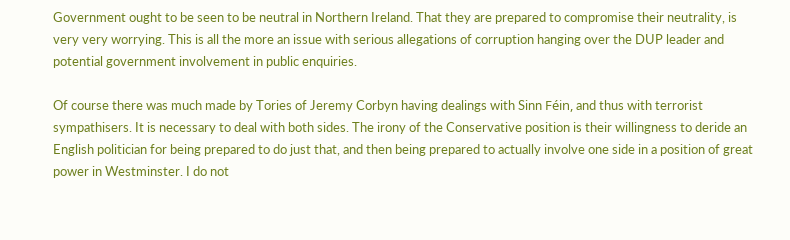Government ought to be seen to be neutral in Northern Ireland. That they are prepared to compromise their neutrality, is very very worrying. This is all the more an issue with serious allegations of corruption hanging over the DUP leader and potential government involvement in public enquiries.

Of course there was much made by Tories of Jeremy Corbyn having dealings with Sinn Féin, and thus with terrorist sympathisers. It is necessary to deal with both sides. The irony of the Conservative position is their willingness to deride an English politician for being prepared to do just that, and then being prepared to actually involve one side in a position of great power in Westminster. I do not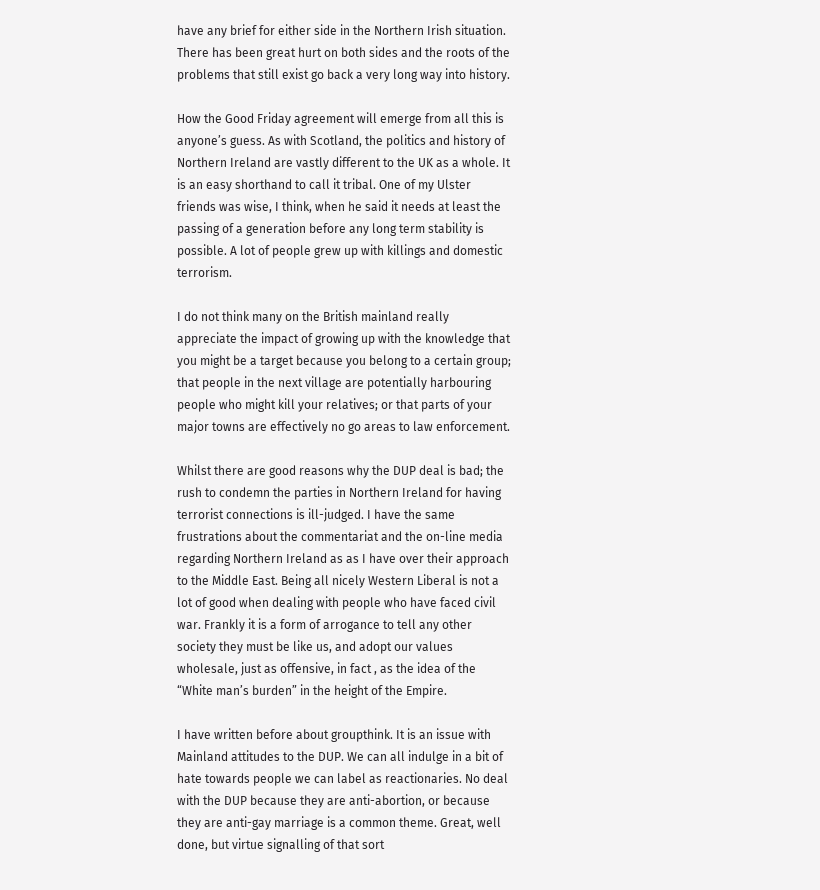have any brief for either side in the Northern Irish situation. There has been great hurt on both sides and the roots of the problems that still exist go back a very long way into history.

How the Good Friday agreement will emerge from all this is anyone’s guess. As with Scotland, the politics and history of Northern Ireland are vastly different to the UK as a whole. It is an easy shorthand to call it tribal. One of my Ulster friends was wise, I think, when he said it needs at least the passing of a generation before any long term stability is possible. A lot of people grew up with killings and domestic terrorism.

I do not think many on the British mainland really appreciate the impact of growing up with the knowledge that you might be a target because you belong to a certain group; that people in the next village are potentially harbouring people who might kill your relatives; or that parts of your major towns are effectively no go areas to law enforcement.

Whilst there are good reasons why the DUP deal is bad; the rush to condemn the parties in Northern Ireland for having terrorist connections is ill-judged. I have the same frustrations about the commentariat and the on-line media regarding Northern Ireland as as I have over their approach to the Middle East. Being all nicely Western Liberal is not a lot of good when dealing with people who have faced civil war. Frankly it is a form of arrogance to tell any other society they must be like us, and adopt our values wholesale, just as offensive, in fact , as the idea of the “White man’s burden” in the height of the Empire.

I have written before about groupthink. It is an issue with Mainland attitudes to the DUP. We can all indulge in a bit of hate towards people we can label as reactionaries. No deal with the DUP because they are anti-abortion, or because they are anti-gay marriage is a common theme. Great, well done, but virtue signalling of that sort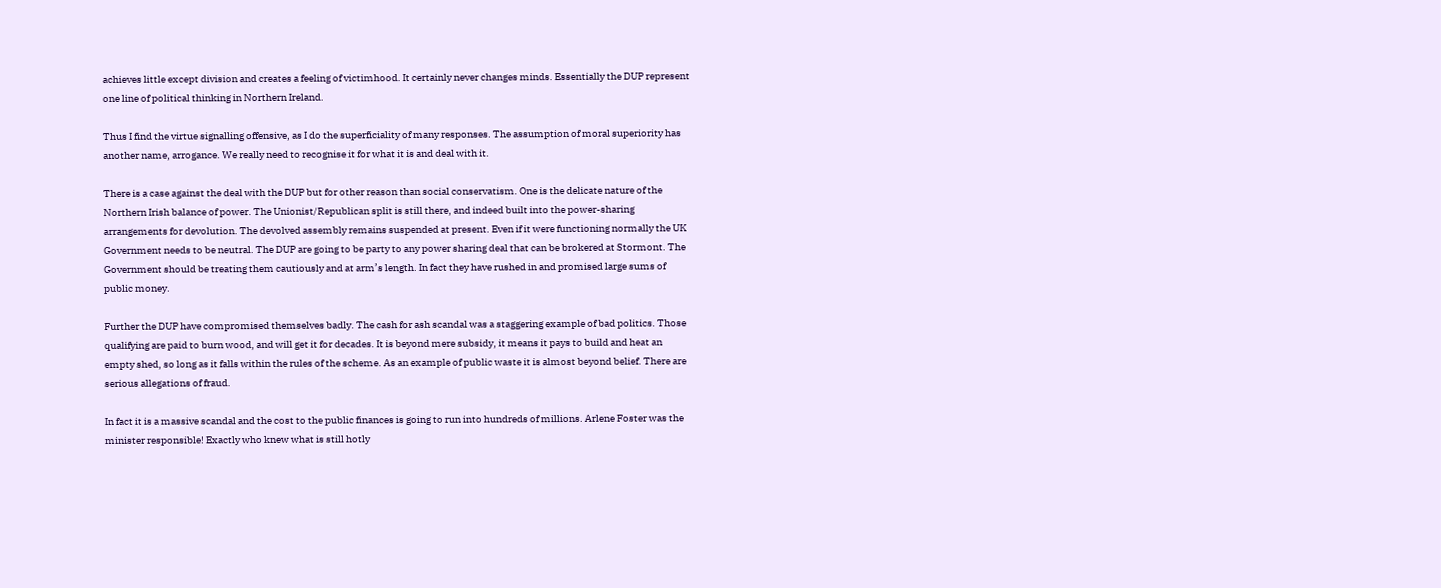achieves little except division and creates a feeling of victimhood. It certainly never changes minds. Essentially the DUP represent one line of political thinking in Northern Ireland.

Thus I find the virtue signalling offensive, as I do the superficiality of many responses. The assumption of moral superiority has another name, arrogance. We really need to recognise it for what it is and deal with it.

There is a case against the deal with the DUP but for other reason than social conservatism. One is the delicate nature of the Northern Irish balance of power. The Unionist/Republican split is still there, and indeed built into the power-sharing arrangements for devolution. The devolved assembly remains suspended at present. Even if it were functioning normally the UK Government needs to be neutral. The DUP are going to be party to any power sharing deal that can be brokered at Stormont. The Government should be treating them cautiously and at arm’s length. In fact they have rushed in and promised large sums of public money.

Further the DUP have compromised themselves badly. The cash for ash scandal was a staggering example of bad politics. Those qualifying are paid to burn wood, and will get it for decades. It is beyond mere subsidy, it means it pays to build and heat an empty shed, so long as it falls within the rules of the scheme. As an example of public waste it is almost beyond belief. There are serious allegations of fraud.

In fact it is a massive scandal and the cost to the public finances is going to run into hundreds of millions. Arlene Foster was the minister responsible! Exactly who knew what is still hotly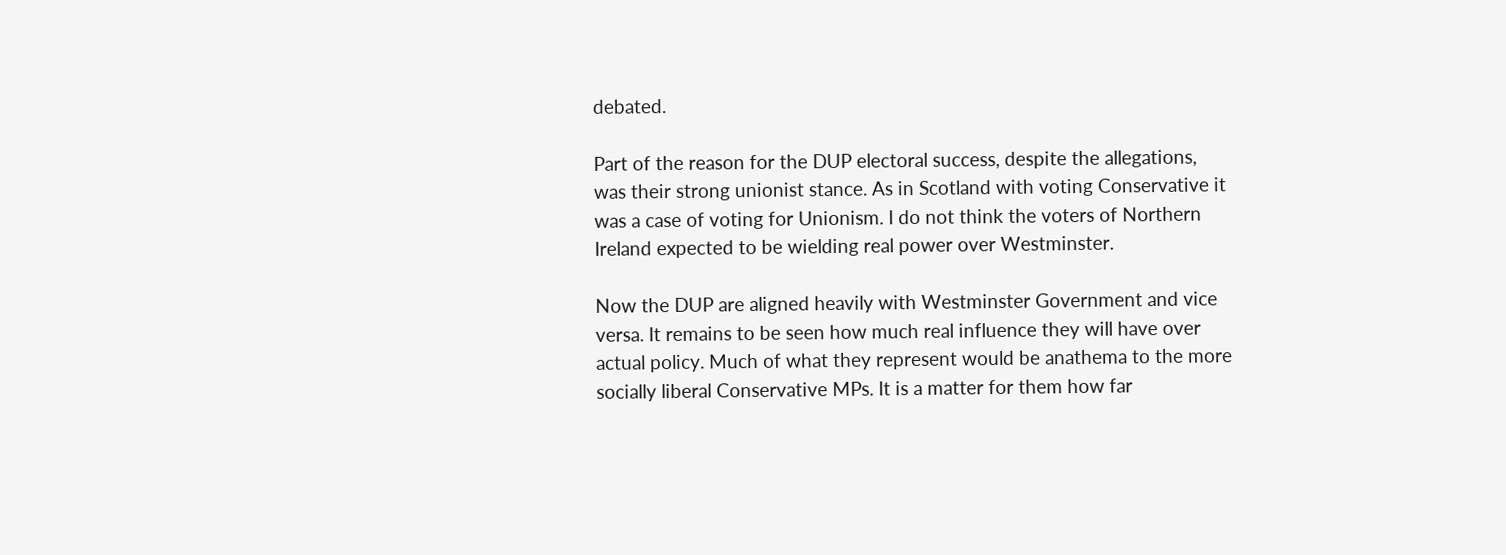debated.

Part of the reason for the DUP electoral success, despite the allegations, was their strong unionist stance. As in Scotland with voting Conservative it was a case of voting for Unionism. I do not think the voters of Northern Ireland expected to be wielding real power over Westminster.

Now the DUP are aligned heavily with Westminster Government and vice versa. It remains to be seen how much real influence they will have over actual policy. Much of what they represent would be anathema to the more socially liberal Conservative MPs. It is a matter for them how far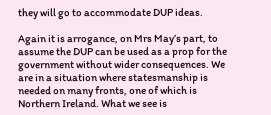they will go to accommodate DUP ideas.

Again it is arrogance, on Mrs May’s part, to assume the DUP can be used as a prop for the government without wider consequences. We are in a situation where statesmanship is needed on many fronts, one of which is Northern Ireland. What we see is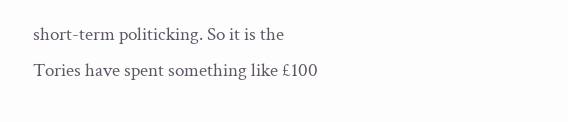short-term politicking. So it is the Tories have spent something like £100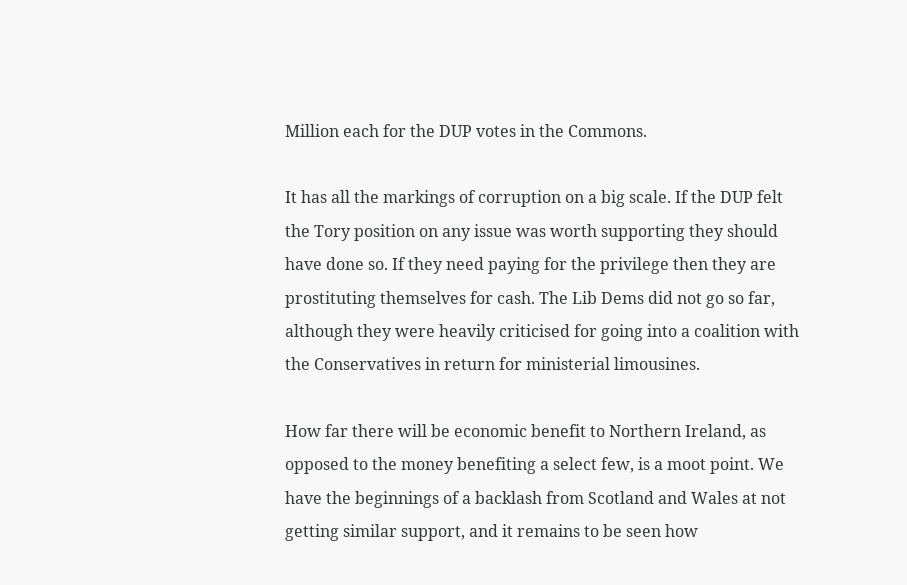Million each for the DUP votes in the Commons.

It has all the markings of corruption on a big scale. If the DUP felt the Tory position on any issue was worth supporting they should have done so. If they need paying for the privilege then they are prostituting themselves for cash. The Lib Dems did not go so far, although they were heavily criticised for going into a coalition with the Conservatives in return for ministerial limousines.

How far there will be economic benefit to Northern Ireland, as opposed to the money benefiting a select few, is a moot point. We have the beginnings of a backlash from Scotland and Wales at not getting similar support, and it remains to be seen how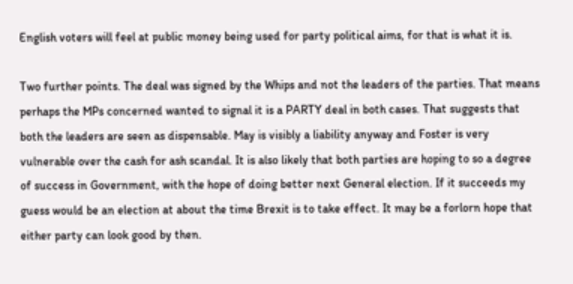English voters will feel at public money being used for party political aims, for that is what it is.

Two further points. The deal was signed by the Whips and not the leaders of the parties. That means perhaps the MPs concerned wanted to signal it is a PARTY deal in both cases. That suggests that both the leaders are seen as dispensable. May is visibly a liability anyway and Foster is very vulnerable over the cash for ash scandal. It is also likely that both parties are hoping to so a degree of success in Government, with the hope of doing better next General election. If it succeeds my guess would be an election at about the time Brexit is to take effect. It may be a forlorn hope that either party can look good by then.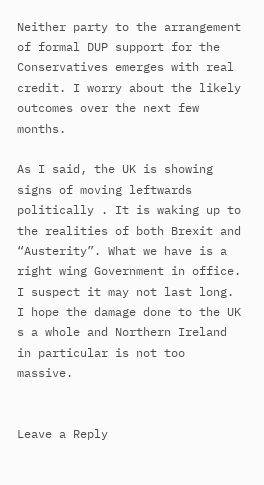Neither party to the arrangement of formal DUP support for the Conservatives emerges with real credit. I worry about the likely outcomes over the next few months.

As I said, the UK is showing signs of moving leftwards politically . It is waking up to the realities of both Brexit and “Austerity”. What we have is a right wing Government in office. I suspect it may not last long. I hope the damage done to the UK s a whole and Northern Ireland in particular is not too massive.


Leave a Reply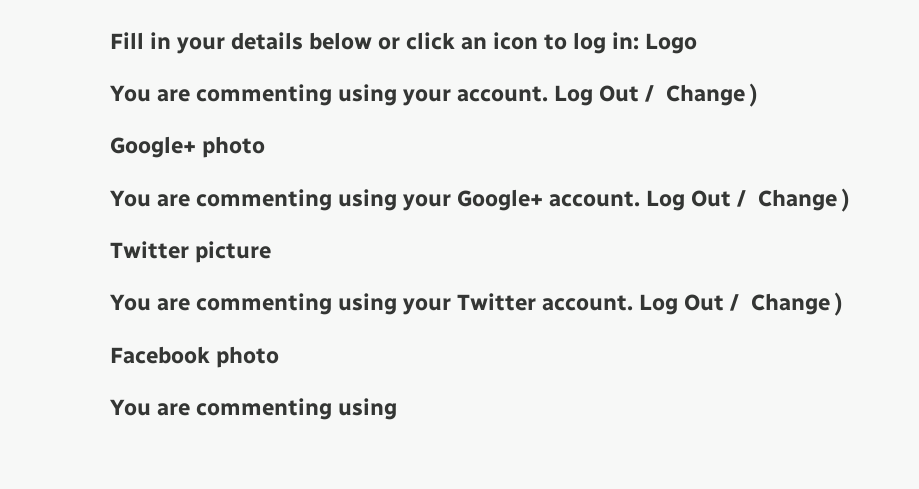Fill in your details below or click an icon to log in: Logo

You are commenting using your account. Log Out /  Change )

Google+ photo

You are commenting using your Google+ account. Log Out /  Change )

Twitter picture

You are commenting using your Twitter account. Log Out /  Change )

Facebook photo

You are commenting using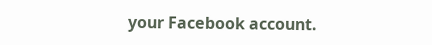your Facebook account.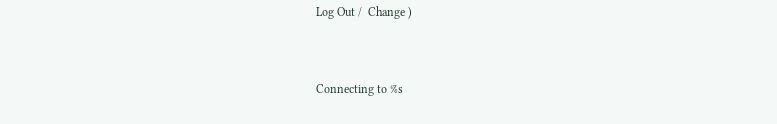Log Out /  Change )


Connecting to %s